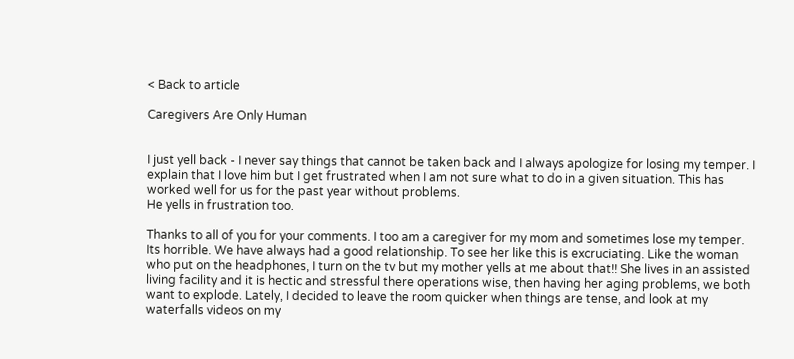< Back to article

Caregivers Are Only Human


I just yell back - I never say things that cannot be taken back and I always apologize for losing my temper. I explain that I love him but I get frustrated when I am not sure what to do in a given situation. This has worked well for us for the past year without problems.
He yells in frustration too.

Thanks to all of you for your comments. I too am a caregiver for my mom and sometimes lose my temper. Its horrible. We have always had a good relationship. To see her like this is excruciating. Like the woman
who put on the headphones, I turn on the tv but my mother yells at me about that!! She lives in an assisted living facility and it is hectic and stressful there operations wise, then having her aging problems, we both want to explode. Lately, I decided to leave the room quicker when things are tense, and look at my waterfalls videos on my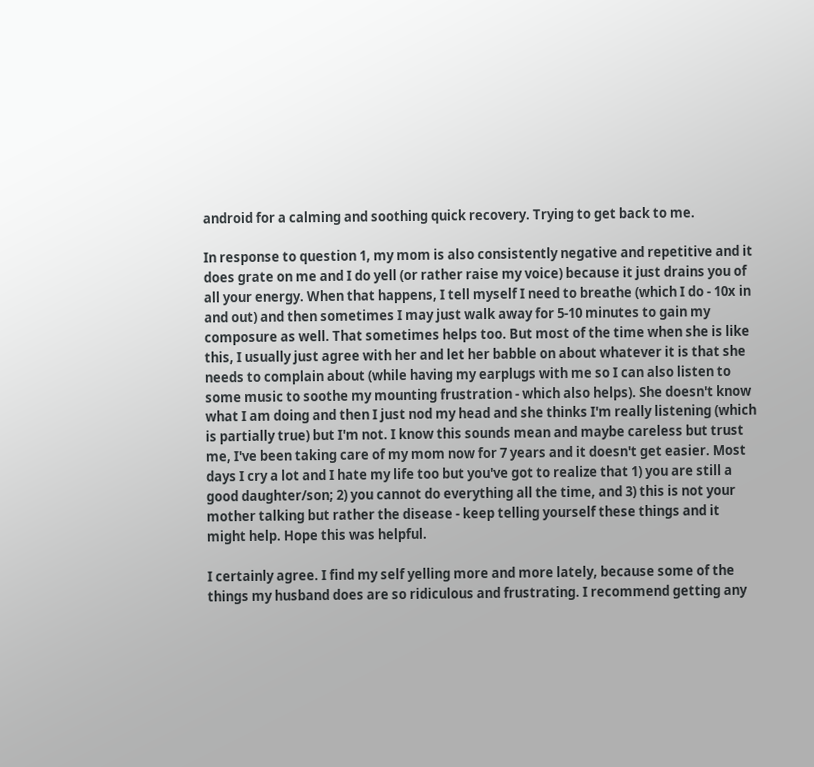android for a calming and soothing quick recovery. Trying to get back to me.

In response to question 1, my mom is also consistently negative and repetitive and it does grate on me and I do yell (or rather raise my voice) because it just drains you of all your energy. When that happens, I tell myself I need to breathe (which I do - 10x in and out) and then sometimes I may just walk away for 5-10 minutes to gain my composure as well. That sometimes helps too. But most of the time when she is like this, I usually just agree with her and let her babble on about whatever it is that she needs to complain about (while having my earplugs with me so I can also listen to some music to soothe my mounting frustration - which also helps). She doesn't know what I am doing and then I just nod my head and she thinks I'm really listening (which is partially true) but I'm not. I know this sounds mean and maybe careless but trust me, I've been taking care of my mom now for 7 years and it doesn't get easier. Most days I cry a lot and I hate my life too but you've got to realize that 1) you are still a good daughter/son; 2) you cannot do everything all the time, and 3) this is not your mother talking but rather the disease - keep telling yourself these things and it might help. Hope this was helpful.

I certainly agree. I find my self yelling more and more lately, because some of the things my husband does are so ridiculous and frustrating. I recommend getting any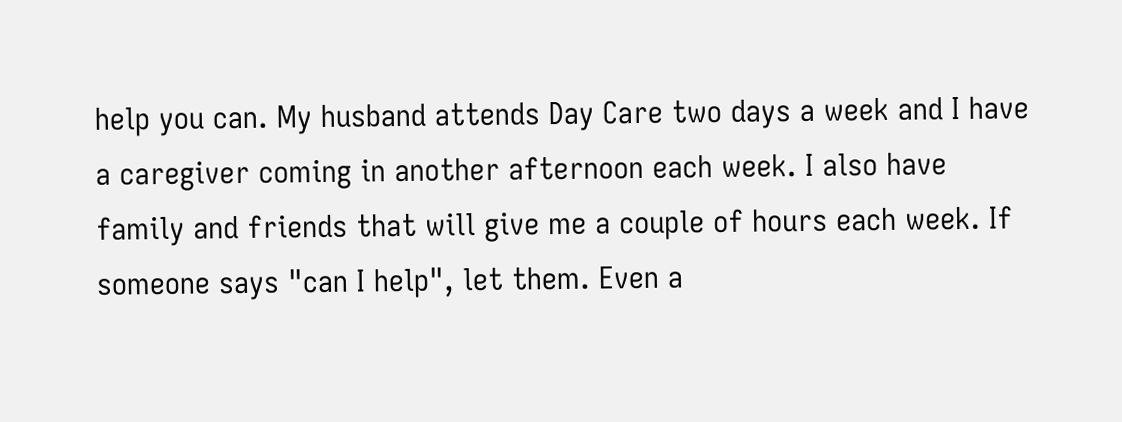help you can. My husband attends Day Care two days a week and I have a caregiver coming in another afternoon each week. I also have family and friends that will give me a couple of hours each week. If someone says "can I help", let them. Even a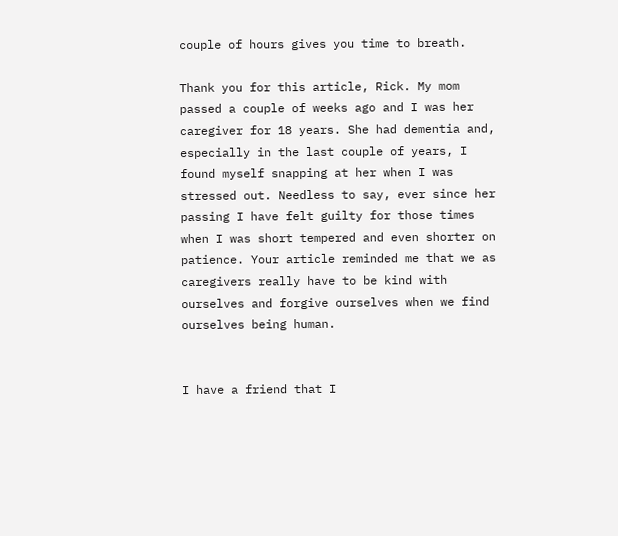couple of hours gives you time to breath.

Thank you for this article, Rick. My mom passed a couple of weeks ago and I was her caregiver for 18 years. She had dementia and, especially in the last couple of years, I found myself snapping at her when I was stressed out. Needless to say, ever since her passing I have felt guilty for those times when I was short tempered and even shorter on patience. Your article reminded me that we as caregivers really have to be kind with ourselves and forgive ourselves when we find ourselves being human.


I have a friend that I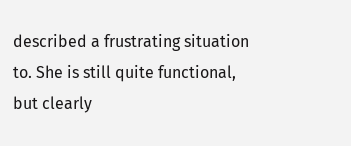described a frustrating situation to. She is still quite functional, but clearly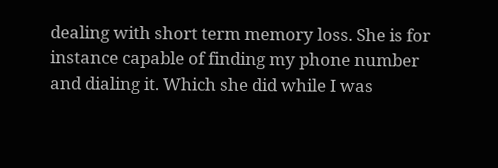dealing with short term memory loss. She is for instance capable of finding my phone number and dialing it. Which she did while I was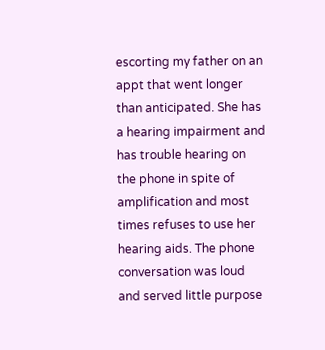escorting my father on an appt that went longer than anticipated. She has a hearing impairment and has trouble hearing on the phone in spite of amplification and most times refuses to use her hearing aids. The phone conversation was loud and served little purpose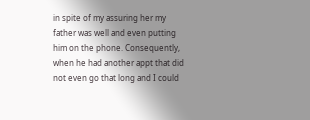in spite of my assuring her my father was well and even putting him on the phone. Consequently, when he had another appt that did not even go that long and I could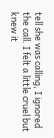tell she was calling, I ignored the call. I felt a little cruel but knew it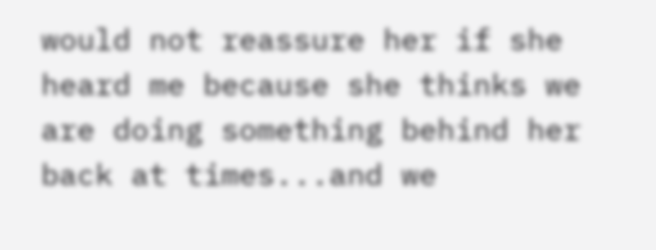would not reassure her if she heard me because she thinks we are doing something behind her back at times...and we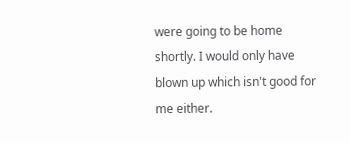were going to be home shortly. I would only have blown up which isn't good for me either.